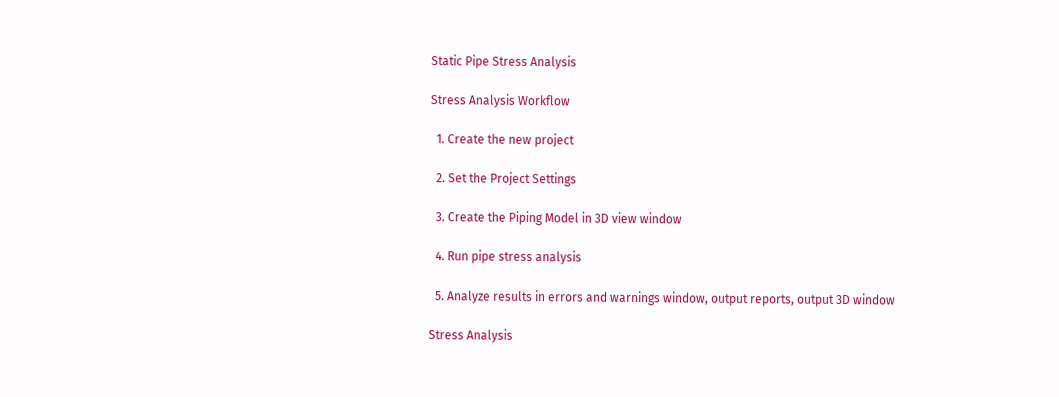Static Pipe Stress Analysis

Stress Analysis Workflow

  1. Create the new project

  2. Set the Project Settings

  3. Create the Piping Model in 3D view window

  4. Run pipe stress analysis

  5. Analyze results in errors and warnings window, output reports, output 3D window

Stress Analysis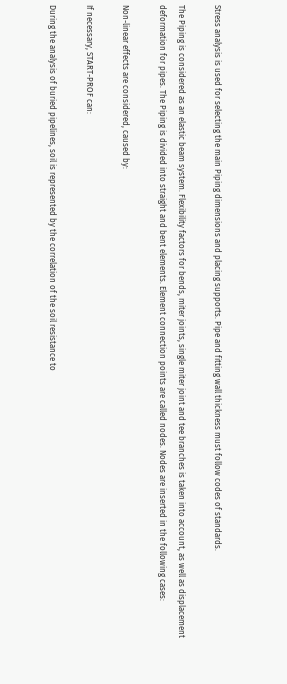Stress analysis is used for selecting the main Piping dimensions and placing supports. Pipe and fitting wall thickness must follow codes of standards.

The Piping is considered as an elastic beam system. Flexibility factors for bends, miter joints, single miter joint and tee branches is taken into account, as well as displacement deformation for pipes. The Piping is divided into straight and bent elements. Element connection points are called nodes. Nodes are inserted in the following cases:

Non-linear effects are considered, caused by:

If necessary, START-PROF can:

During the analysis of buried pipelines, soil is represented by the correlation of the soil resistance to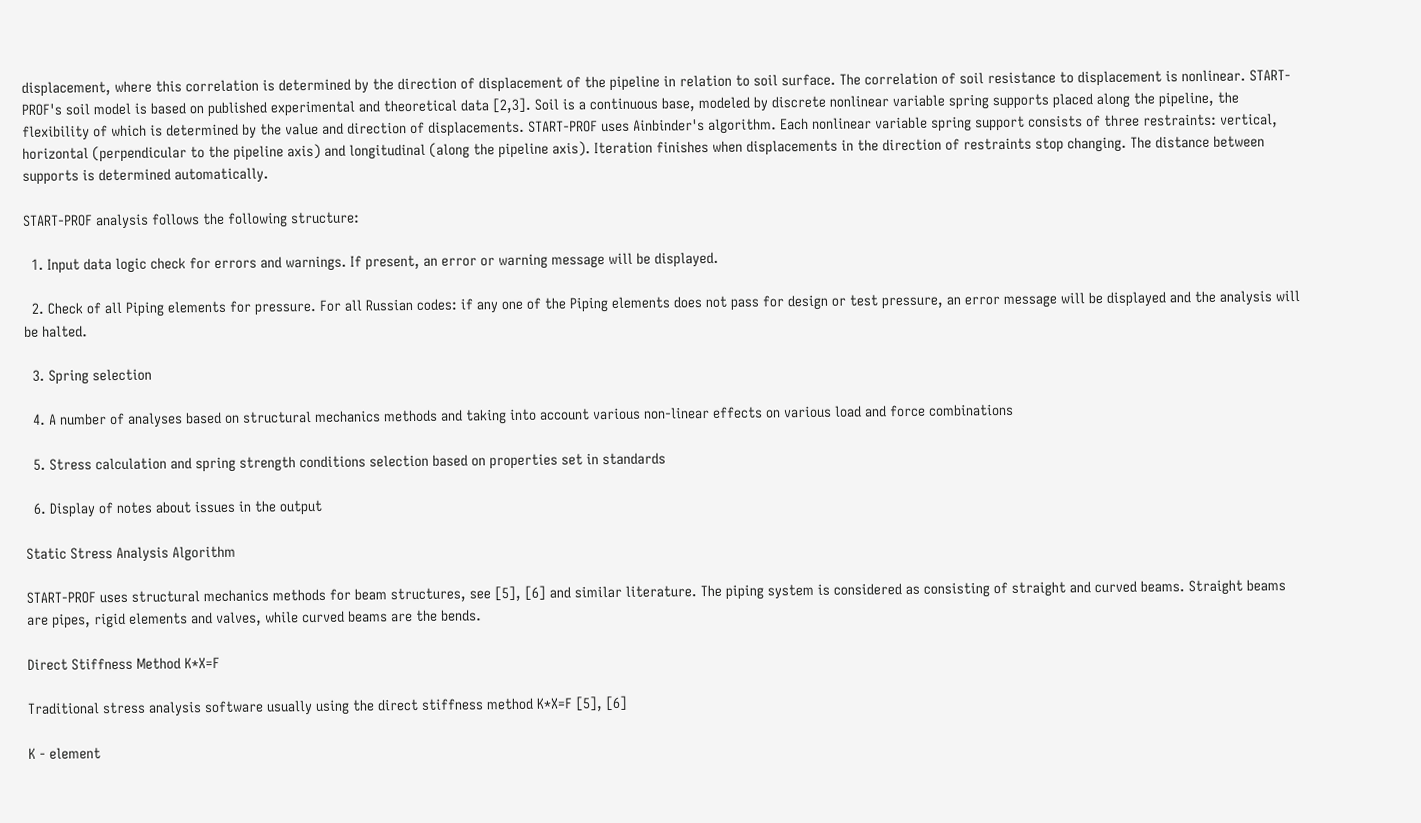displacement, where this correlation is determined by the direction of displacement of the pipeline in relation to soil surface. The correlation of soil resistance to displacement is nonlinear. START-PROF's soil model is based on published experimental and theoretical data [2,3]. Soil is a continuous base, modeled by discrete nonlinear variable spring supports placed along the pipeline, the flexibility of which is determined by the value and direction of displacements. START-PROF uses Ainbinder's algorithm. Each nonlinear variable spring support consists of three restraints: vertical, horizontal (perpendicular to the pipeline axis) and longitudinal (along the pipeline axis). Iteration finishes when displacements in the direction of restraints stop changing. The distance between supports is determined automatically.

START-PROF analysis follows the following structure:

  1. Input data logic check for errors and warnings. If present, an error or warning message will be displayed.

  2. Check of all Piping elements for pressure. For all Russian codes: if any one of the Piping elements does not pass for design or test pressure, an error message will be displayed and the analysis will be halted.

  3. Spring selection

  4. A number of analyses based on structural mechanics methods and taking into account various non-linear effects on various load and force combinations

  5. Stress calculation and spring strength conditions selection based on properties set in standards

  6. Display of notes about issues in the output

Static Stress Analysis Algorithm

START-PROF uses structural mechanics methods for beam structures, see [5], [6] and similar literature. The piping system is considered as consisting of straight and curved beams. Straight beams are pipes, rigid elements and valves, while curved beams are the bends.

Direct Stiffness Method K*X=F

Traditional stress analysis software usually using the direct stiffness method K*X=F [5], [6]

K - element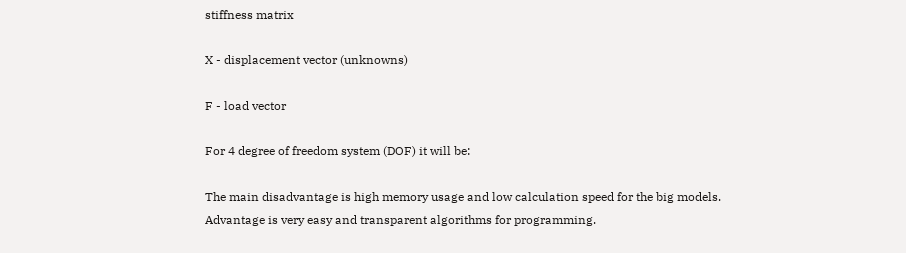stiffness matrix

X - displacement vector (unknowns)

F - load vector

For 4 degree of freedom system (DOF) it will be:

The main disadvantage is high memory usage and low calculation speed for the big models. Advantage is very easy and transparent algorithms for programming.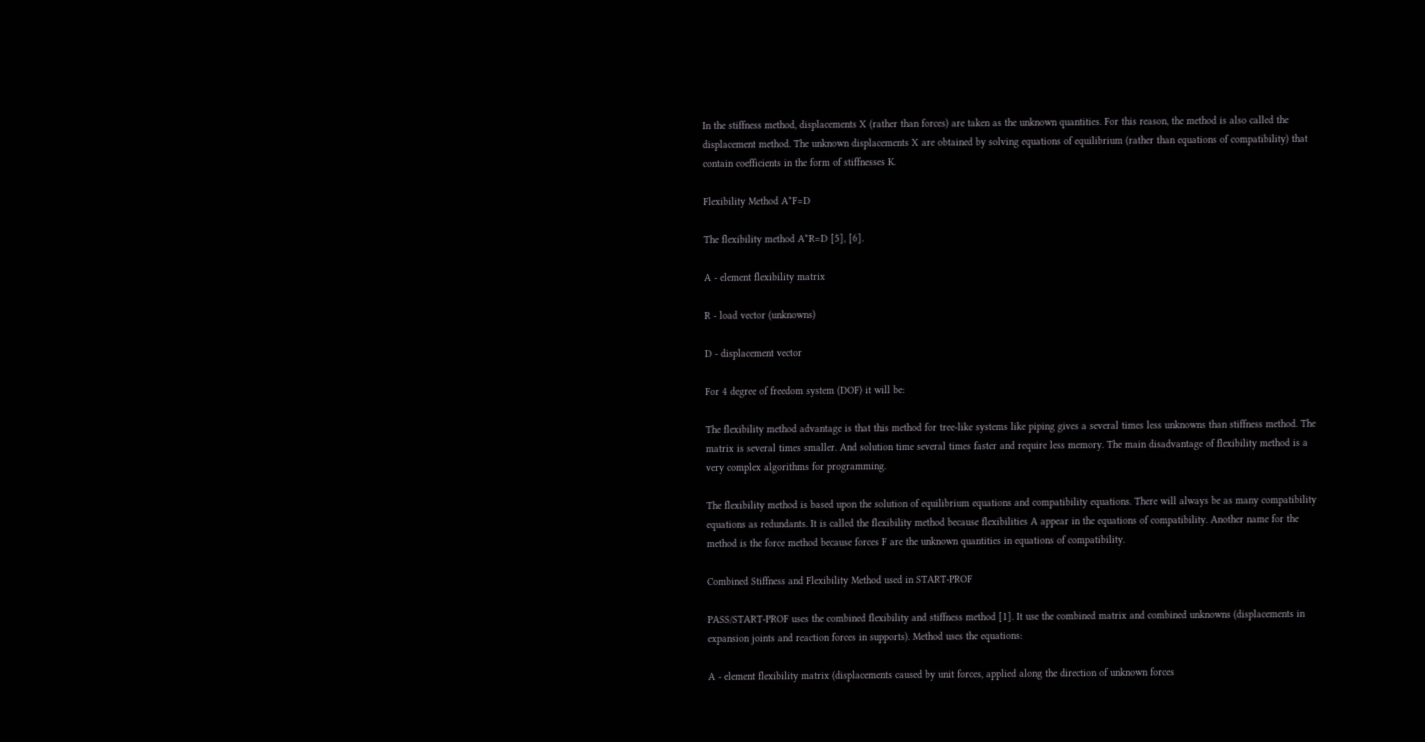In the stiffness method, displacements X (rather than forces) are taken as the unknown quantities. For this reason, the method is also called the displacement method. The unknown displacements X are obtained by solving equations of equilibrium (rather than equations of compatibility) that contain coefficients in the form of stiffnesses K.

Flexibility Method A*F=D

The flexibility method A*R=D [5], [6].

A - element flexibility matrix

R - load vector (unknowns)

D - displacement vector

For 4 degree of freedom system (DOF) it will be:

The flexibility method advantage is that this method for tree-like systems like piping gives a several times less unknowns than stiffness method. The matrix is several times smaller. And solution time several times faster and require less memory. The main disadvantage of flexibility method is a very complex algorithms for programming.

The flexibility method is based upon the solution of equilibrium equations and compatibility equations. There will always be as many compatibility equations as redundants. It is called the flexibility method because flexibilities A appear in the equations of compatibility. Another name for the method is the force method because forces F are the unknown quantities in equations of compatibility.

Combined Stiffness and Flexibility Method used in START-PROF

PASS/START-PROF uses the combined flexibility and stiffness method [1]. It use the combined matrix and combined unknowns (displacements in expansion joints and reaction forces in supports). Method uses the equations:

A - element flexibility matrix (displacements caused by unit forces, applied along the direction of unknown forces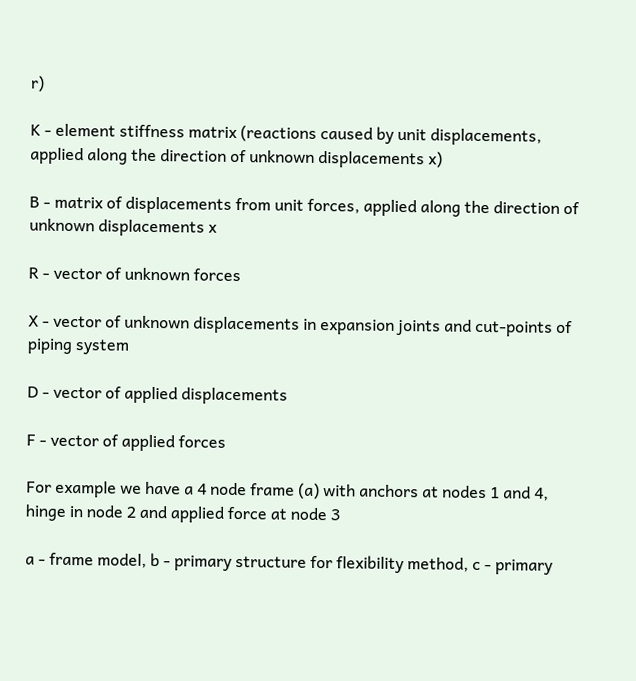r)

K - element stiffness matrix (reactions caused by unit displacements, applied along the direction of unknown displacements x)

B - matrix of displacements from unit forces, applied along the direction of unknown displacements x

R - vector of unknown forces

X - vector of unknown displacements in expansion joints and cut-points of piping system

D - vector of applied displacements

F - vector of applied forces

For example we have a 4 node frame (a) with anchors at nodes 1 and 4, hinge in node 2 and applied force at node 3

a - frame model, b - primary structure for flexibility method, c - primary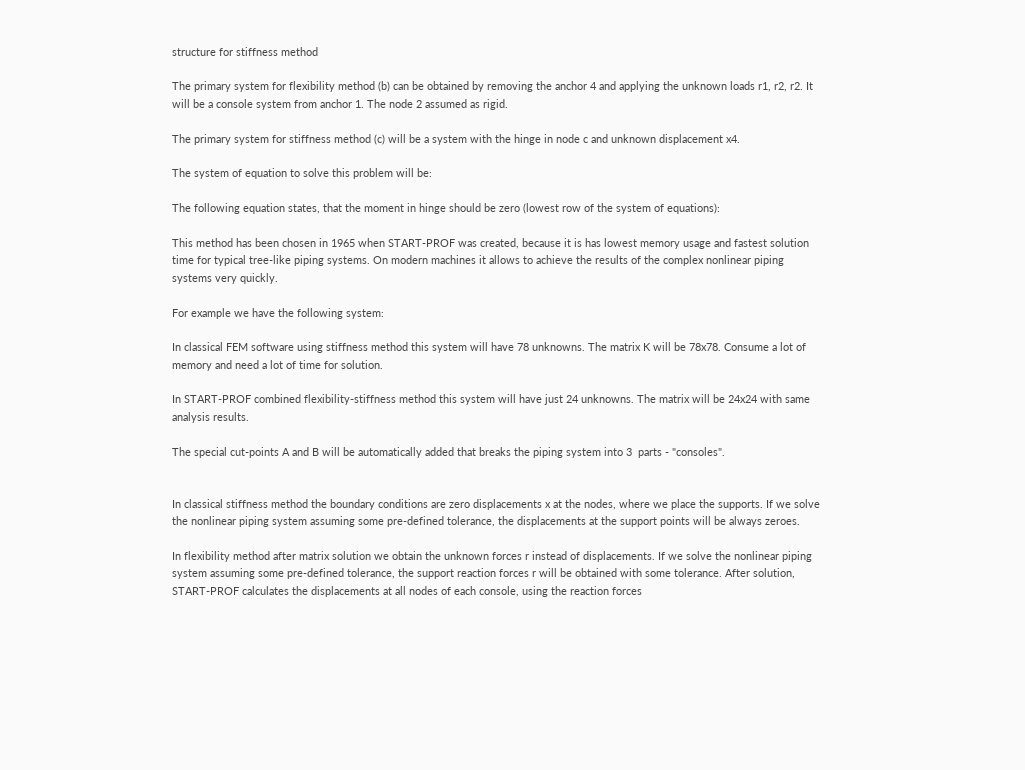structure for stiffness method

The primary system for flexibility method (b) can be obtained by removing the anchor 4 and applying the unknown loads r1, r2, r2. It will be a console system from anchor 1. The node 2 assumed as rigid.

The primary system for stiffness method (c) will be a system with the hinge in node c and unknown displacement x4.

The system of equation to solve this problem will be:

The following equation states, that the moment in hinge should be zero (lowest row of the system of equations):

This method has been chosen in 1965 when START-PROF was created, because it is has lowest memory usage and fastest solution time for typical tree-like piping systems. On modern machines it allows to achieve the results of the complex nonlinear piping systems very quickly.

For example we have the following system:

In classical FEM software using stiffness method this system will have 78 unknowns. The matrix K will be 78x78. Consume a lot of memory and need a lot of time for solution.

In START-PROF combined flexibility-stiffness method this system will have just 24 unknowns. The matrix will be 24x24 with same analysis results.

The special cut-points A and B will be automatically added that breaks the piping system into 3  parts - "consoles".


In classical stiffness method the boundary conditions are zero displacements x at the nodes, where we place the supports. If we solve the nonlinear piping system assuming some pre-defined tolerance, the displacements at the support points will be always zeroes.

In flexibility method after matrix solution we obtain the unknown forces r instead of displacements. If we solve the nonlinear piping system assuming some pre-defined tolerance, the support reaction forces r will be obtained with some tolerance. After solution, START-PROF calculates the displacements at all nodes of each console, using the reaction forces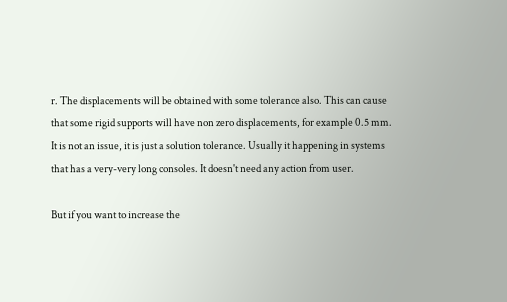r. The displacements will be obtained with some tolerance also. This can cause that some rigid supports will have non zero displacements, for example 0.5 mm. It is not an issue, it is just a solution tolerance. Usually it happening in systems that has a very-very long consoles. It doesn't need any action from user.

But if you want to increase the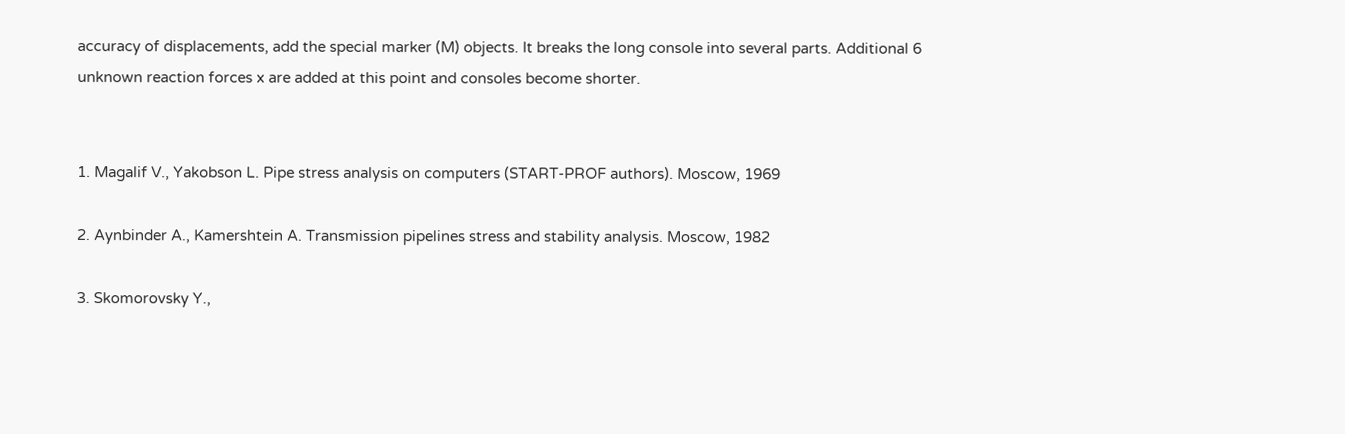accuracy of displacements, add the special marker (M) objects. It breaks the long console into several parts. Additional 6 unknown reaction forces x are added at this point and consoles become shorter.


1. Magalif V., Yakobson L. Pipe stress analysis on computers (START-PROF authors). Moscow, 1969

2. Aynbinder A., Kamershtein A. Transmission pipelines stress and stability analysis. Moscow, 1982

3. Skomorovsky Y.,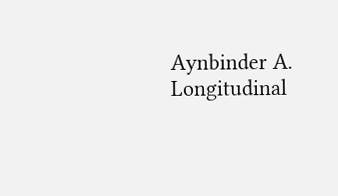Aynbinder A. Longitudinal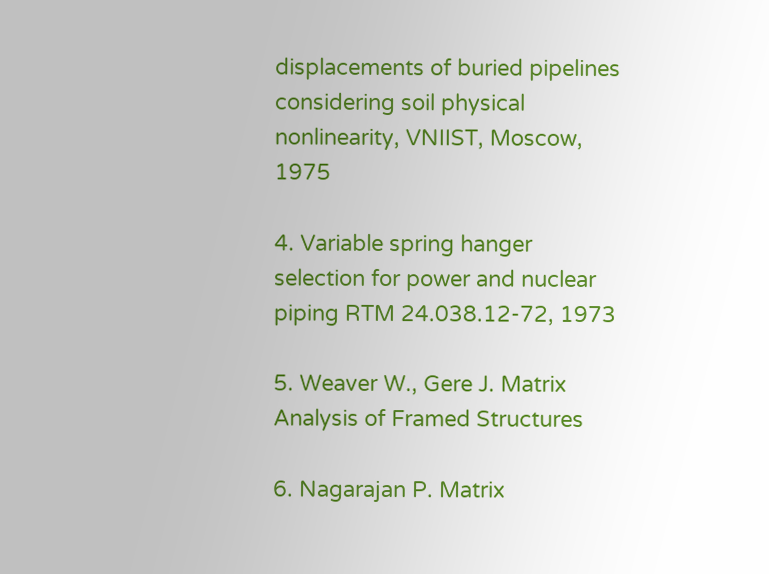displacements of buried pipelines considering soil physical nonlinearity, VNIIST, Moscow, 1975

4. Variable spring hanger selection for power and nuclear piping RTM 24.038.12-72, 1973

5. Weaver W., Gere J. Matrix Analysis of Framed Structures

6. Nagarajan P. Matrix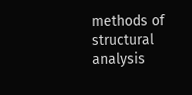methods of structural analysis